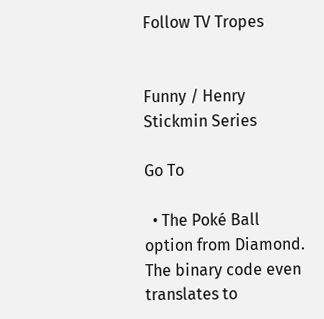Follow TV Tropes


Funny / Henry Stickmin Series

Go To

  • The Poké Ball option from Diamond. The binary code even translates to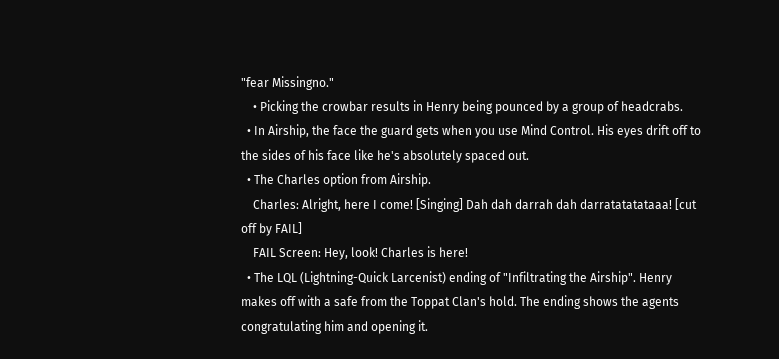"fear Missingno."
    • Picking the crowbar results in Henry being pounced by a group of headcrabs.
  • In Airship, the face the guard gets when you use Mind Control. His eyes drift off to the sides of his face like he's absolutely spaced out.
  • The Charles option from Airship.
    Charles: Alright, here I come! [Singing] Dah dah darrah dah darratatatataaa! [cut off by FAIL]
    FAIL Screen: Hey, look! Charles is here!
  • The LQL (Lightning-Quick Larcenist) ending of "Infiltrating the Airship". Henry makes off with a safe from the Toppat Clan's hold. The ending shows the agents congratulating him and opening it.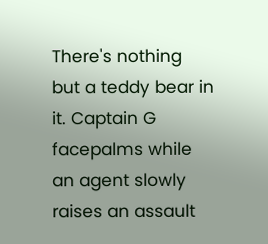There's nothing but a teddy bear in it. Captain G facepalms while an agent slowly raises an assault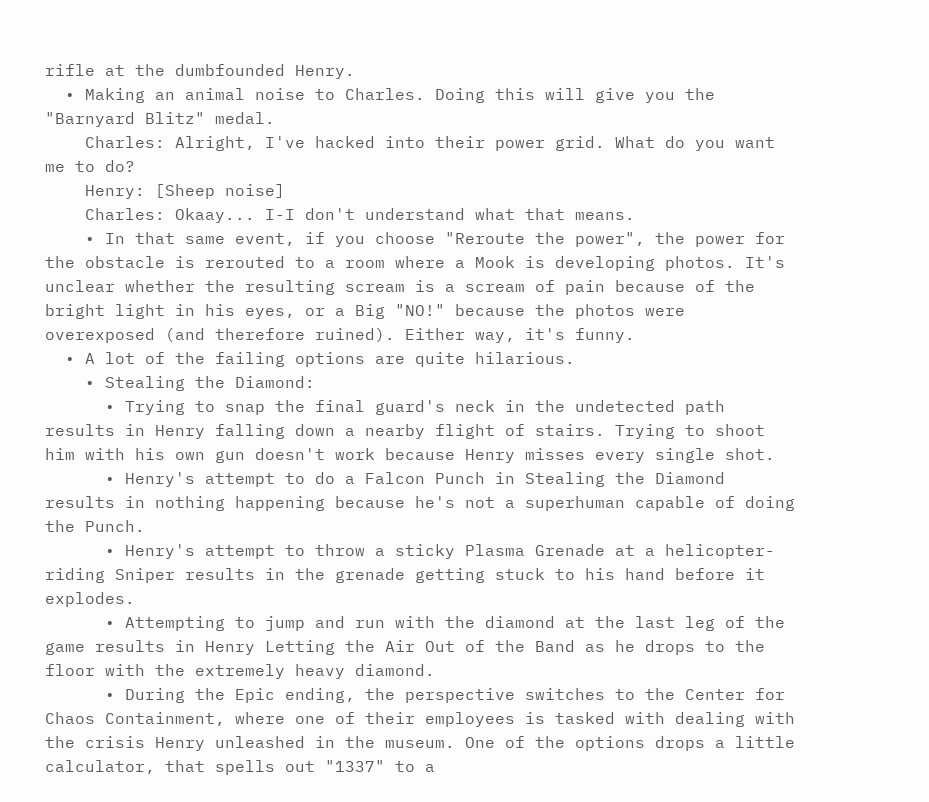rifle at the dumbfounded Henry.
  • Making an animal noise to Charles. Doing this will give you the "Barnyard Blitz" medal.
    Charles: Alright, I've hacked into their power grid. What do you want me to do?
    Henry: [Sheep noise]
    Charles: Okaay... I-I don't understand what that means.
    • In that same event, if you choose "Reroute the power", the power for the obstacle is rerouted to a room where a Mook is developing photos. It's unclear whether the resulting scream is a scream of pain because of the bright light in his eyes, or a Big "NO!" because the photos were overexposed (and therefore ruined). Either way, it's funny.
  • A lot of the failing options are quite hilarious.
    • Stealing the Diamond:
      • Trying to snap the final guard's neck in the undetected path results in Henry falling down a nearby flight of stairs. Trying to shoot him with his own gun doesn't work because Henry misses every single shot.
      • Henry's attempt to do a Falcon Punch in Stealing the Diamond results in nothing happening because he's not a superhuman capable of doing the Punch.
      • Henry's attempt to throw a sticky Plasma Grenade at a helicopter-riding Sniper results in the grenade getting stuck to his hand before it explodes.
      • Attempting to jump and run with the diamond at the last leg of the game results in Henry Letting the Air Out of the Band as he drops to the floor with the extremely heavy diamond.
      • During the Epic ending, the perspective switches to the Center for Chaos Containment, where one of their employees is tasked with dealing with the crisis Henry unleashed in the museum. One of the options drops a little calculator, that spells out "1337" to a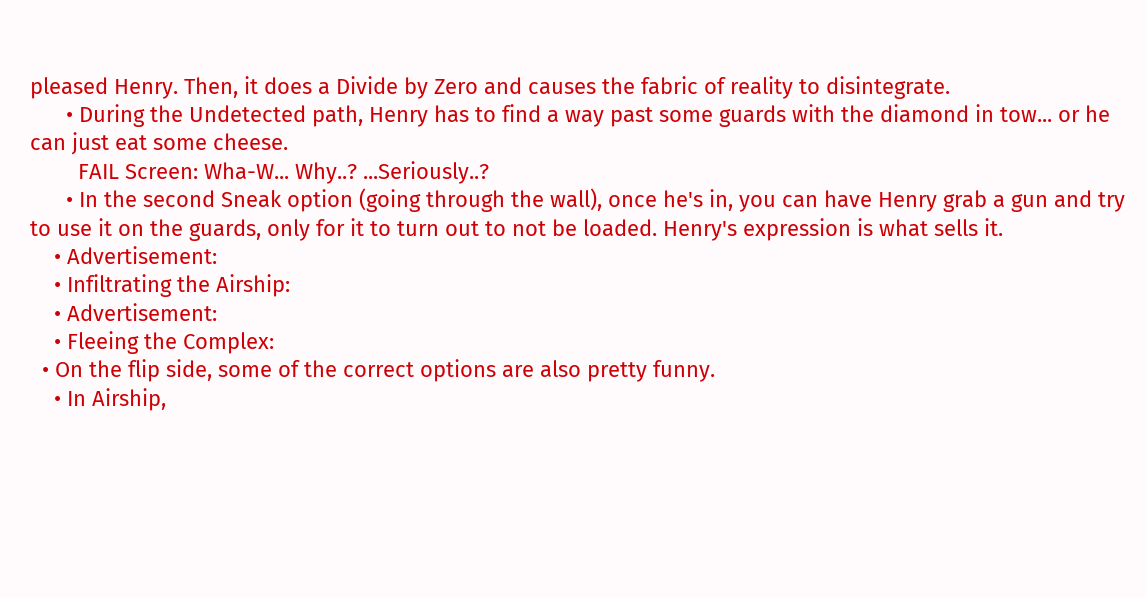pleased Henry. Then, it does a Divide by Zero and causes the fabric of reality to disintegrate.
      • During the Undetected path, Henry has to find a way past some guards with the diamond in tow... or he can just eat some cheese.
        FAIL Screen: Wha-W... Why..? ...Seriously..?
      • In the second Sneak option (going through the wall), once he's in, you can have Henry grab a gun and try to use it on the guards, only for it to turn out to not be loaded. Henry's expression is what sells it.
    • Advertisement:
    • Infiltrating the Airship:
    • Advertisement:
    • Fleeing the Complex:
  • On the flip side, some of the correct options are also pretty funny.
    • In Airship,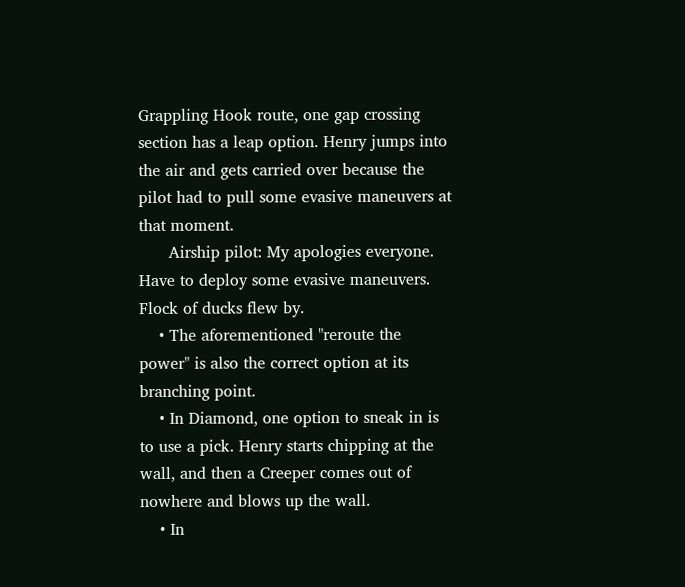Grappling Hook route, one gap crossing section has a leap option. Henry jumps into the air and gets carried over because the pilot had to pull some evasive maneuvers at that moment.
      Airship pilot: My apologies everyone. Have to deploy some evasive maneuvers. Flock of ducks flew by.
    • The aforementioned "reroute the power" is also the correct option at its branching point.
    • In Diamond, one option to sneak in is to use a pick. Henry starts chipping at the wall, and then a Creeper comes out of nowhere and blows up the wall.
    • In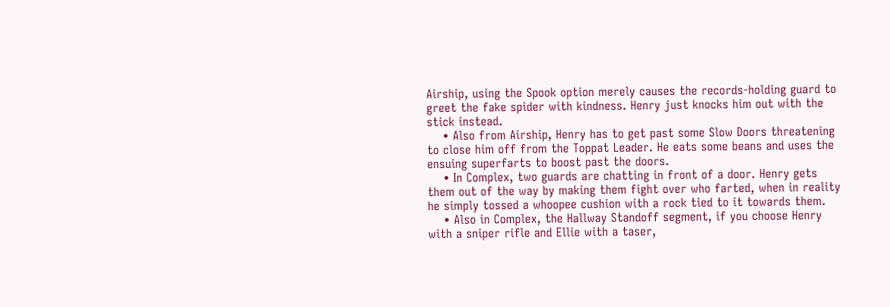Airship, using the Spook option merely causes the records-holding guard to greet the fake spider with kindness. Henry just knocks him out with the stick instead.
    • Also from Airship, Henry has to get past some Slow Doors threatening to close him off from the Toppat Leader. He eats some beans and uses the ensuing superfarts to boost past the doors.
    • In Complex, two guards are chatting in front of a door. Henry gets them out of the way by making them fight over who farted, when in reality he simply tossed a whoopee cushion with a rock tied to it towards them.
    • Also in Complex, the Hallway Standoff segment, if you choose Henry with a sniper rifle and Ellie with a taser,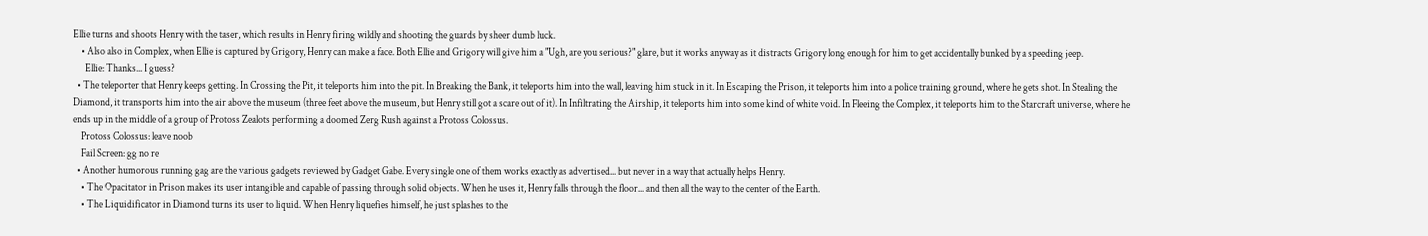Ellie turns and shoots Henry with the taser, which results in Henry firing wildly and shooting the guards by sheer dumb luck.
    • Also also in Complex, when Ellie is captured by Grigory, Henry can make a face. Both Ellie and Grigory will give him a "Ugh, are you serious?" glare, but it works anyway as it distracts Grigory long enough for him to get accidentally bunked by a speeding jeep.
      Ellie: Thanks... I guess?
  • The teleporter that Henry keeps getting. In Crossing the Pit, it teleports him into the pit. In Breaking the Bank, it teleports him into the wall, leaving him stuck in it. In Escaping the Prison, it teleports him into a police training ground, where he gets shot. In Stealing the Diamond, it transports him into the air above the museum (three feet above the museum, but Henry still got a scare out of it). In Infiltrating the Airship, it teleports him into some kind of white void. In Fleeing the Complex, it teleports him to the Starcraft universe, where he ends up in the middle of a group of Protoss Zealots performing a doomed Zerg Rush against a Protoss Colossus.
    Protoss Colossus: leave noob
    Fail Screen: gg no re
  • Another humorous running gag are the various gadgets reviewed by Gadget Gabe. Every single one of them works exactly as advertised... but never in a way that actually helps Henry.
    • The Opacitator in Prison makes its user intangible and capable of passing through solid objects. When he uses it, Henry falls through the floor... and then all the way to the center of the Earth.
    • The Liquidificator in Diamond turns its user to liquid. When Henry liquefies himself, he just splashes to the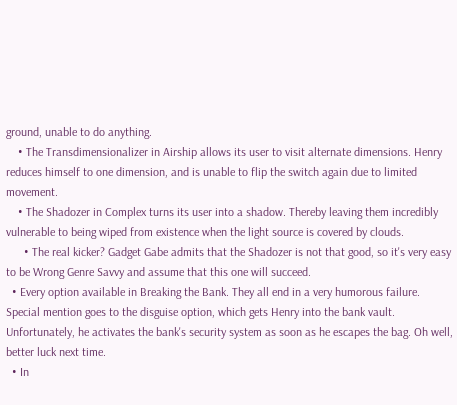ground, unable to do anything.
    • The Transdimensionalizer in Airship allows its user to visit alternate dimensions. Henry reduces himself to one dimension, and is unable to flip the switch again due to limited movement.
    • The Shadozer in Complex turns its user into a shadow. Thereby leaving them incredibly vulnerable to being wiped from existence when the light source is covered by clouds.
      • The real kicker? Gadget Gabe admits that the Shadozer is not that good, so it's very easy to be Wrong Genre Savvy and assume that this one will succeed.
  • Every option available in Breaking the Bank. They all end in a very humorous failure. Special mention goes to the disguise option, which gets Henry into the bank vault. Unfortunately, he activates the bank's security system as soon as he escapes the bag. Oh well, better luck next time.
  • In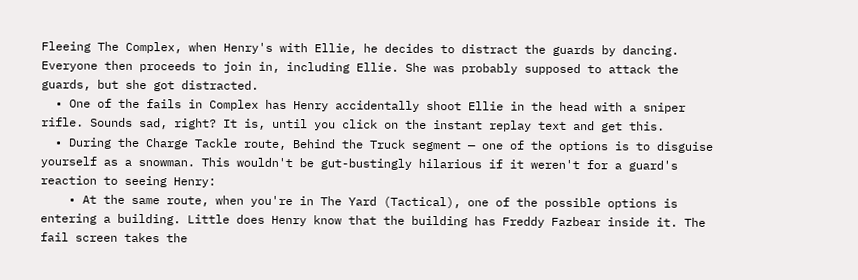Fleeing The Complex, when Henry's with Ellie, he decides to distract the guards by dancing. Everyone then proceeds to join in, including Ellie. She was probably supposed to attack the guards, but she got distracted.
  • One of the fails in Complex has Henry accidentally shoot Ellie in the head with a sniper rifle. Sounds sad, right? It is, until you click on the instant replay text and get this.
  • During the Charge Tackle route, Behind the Truck segment — one of the options is to disguise yourself as a snowman. This wouldn't be gut-bustingly hilarious if it weren't for a guard's reaction to seeing Henry:
    • At the same route, when you're in The Yard (Tactical), one of the possible options is entering a building. Little does Henry know that the building has Freddy Fazbear inside it. The fail screen takes the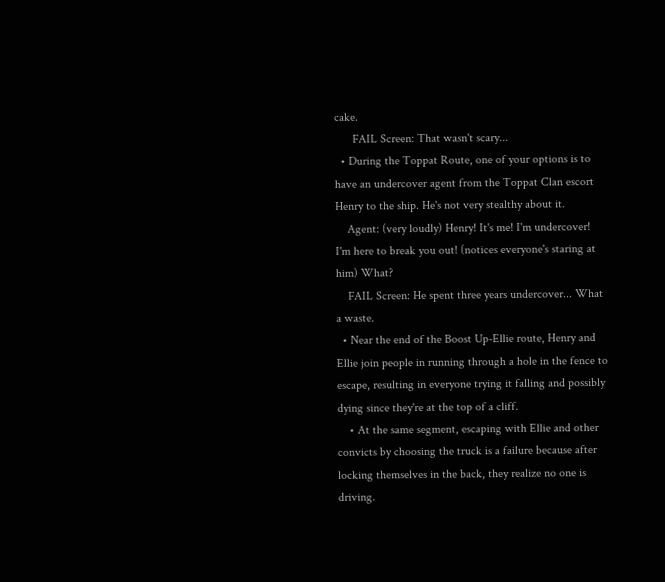cake.
      FAIL Screen: That wasn't scary...
  • During the Toppat Route, one of your options is to have an undercover agent from the Toppat Clan escort Henry to the ship. He's not very stealthy about it.
    Agent: (very loudly) Henry! It's me! I'm undercover! I'm here to break you out! (notices everyone's staring at him) What?
    FAIL Screen: He spent three years undercover... What a waste.
  • Near the end of the Boost Up-Ellie route, Henry and Ellie join people in running through a hole in the fence to escape, resulting in everyone trying it falling and possibly dying since they're at the top of a cliff.
    • At the same segment, escaping with Ellie and other convicts by choosing the truck is a failure because after locking themselves in the back, they realize no one is driving.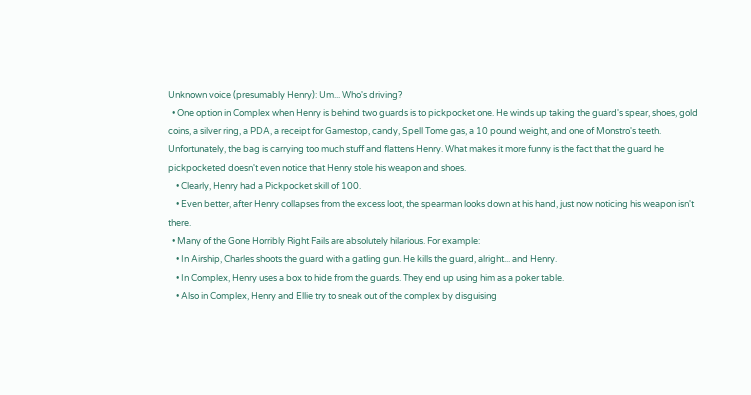Unknown voice (presumably Henry): Um... Who's driving?
  • One option in Complex when Henry is behind two guards is to pickpocket one. He winds up taking the guard's spear, shoes, gold coins, a silver ring, a PDA, a receipt for Gamestop, candy, Spell Tome gas, a 10 pound weight, and one of Monstro's teeth. Unfortunately, the bag is carrying too much stuff and flattens Henry. What makes it more funny is the fact that the guard he pickpocketed doesn't even notice that Henry stole his weapon and shoes.
    • Clearly, Henry had a Pickpocket skill of 100.
    • Even better, after Henry collapses from the excess loot, the spearman looks down at his hand, just now noticing his weapon isn't there.
  • Many of the Gone Horribly Right Fails are absolutely hilarious. For example:
    • In Airship, Charles shoots the guard with a gatling gun. He kills the guard, alright... and Henry.
    • In Complex, Henry uses a box to hide from the guards. They end up using him as a poker table.
    • Also in Complex, Henry and Ellie try to sneak out of the complex by disguising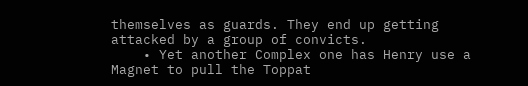themselves as guards. They end up getting attacked by a group of convicts.
    • Yet another Complex one has Henry use a Magnet to pull the Toppat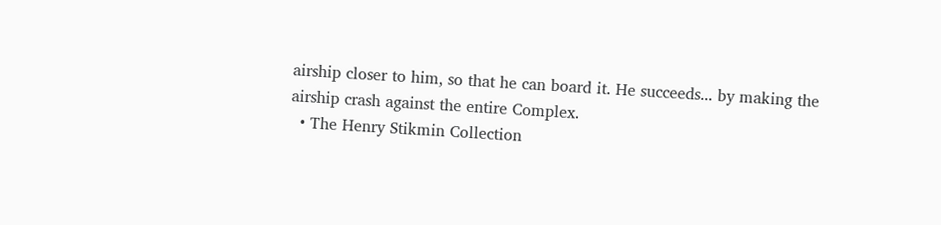airship closer to him, so that he can board it. He succeeds... by making the airship crash against the entire Complex.
  • The Henry Stikmin Collection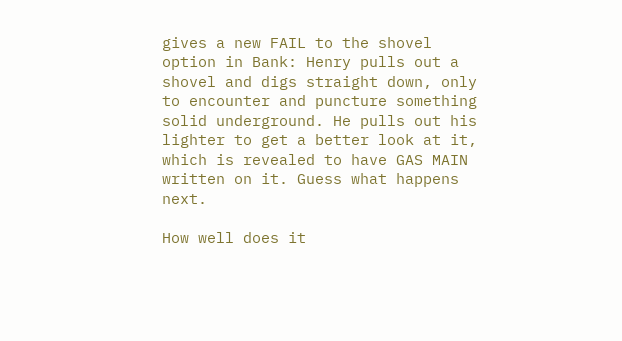gives a new FAIL to the shovel option in Bank: Henry pulls out a shovel and digs straight down, only to encounter and puncture something solid underground. He pulls out his lighter to get a better look at it, which is revealed to have GAS MAIN written on it. Guess what happens next.

How well does it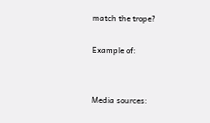match the trope?

Example of:


Media sources: